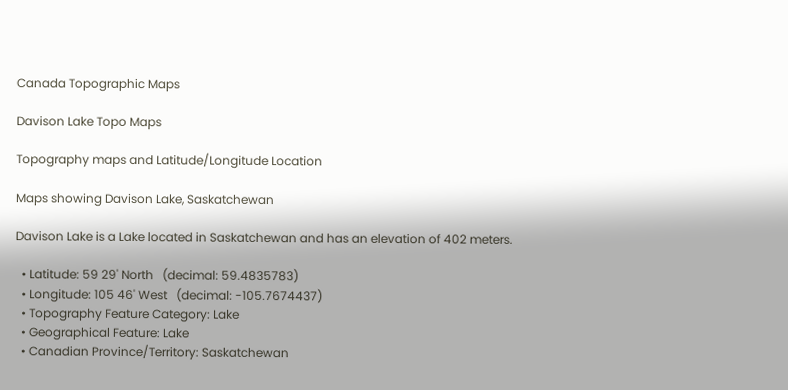Canada Topographic Maps

Davison Lake Topo Maps

Topography maps and Latitude/Longitude Location

Maps showing Davison Lake, Saskatchewan

Davison Lake is a Lake located in Saskatchewan and has an elevation of 402 meters.

  • Latitude: 59 29' North   (decimal: 59.4835783)
  • Longitude: 105 46' West   (decimal: -105.7674437)
  • Topography Feature Category: Lake
  • Geographical Feature: Lake
  • Canadian Province/Territory: Saskatchewan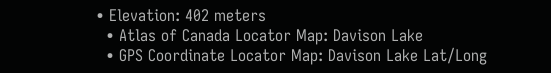• Elevation: 402 meters
  • Atlas of Canada Locator Map: Davison Lake
  • GPS Coordinate Locator Map: Davison Lake Lat/Long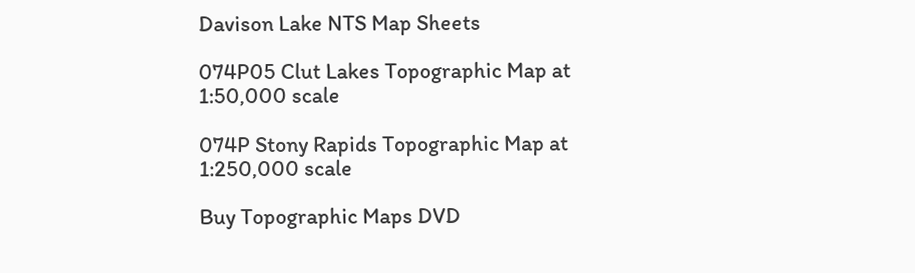Davison Lake NTS Map Sheets

074P05 Clut Lakes Topographic Map at 1:50,000 scale

074P Stony Rapids Topographic Map at 1:250,000 scale

Buy Topographic Maps DVD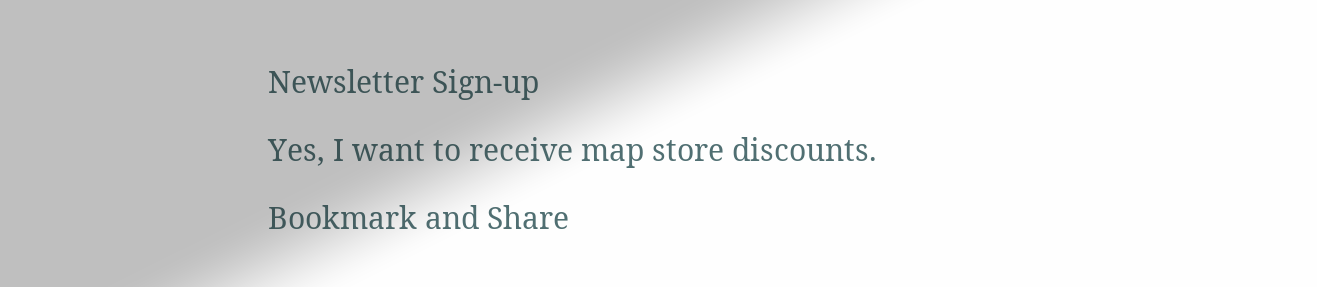Newsletter Sign-up

Yes, I want to receive map store discounts.

Bookmark and Share